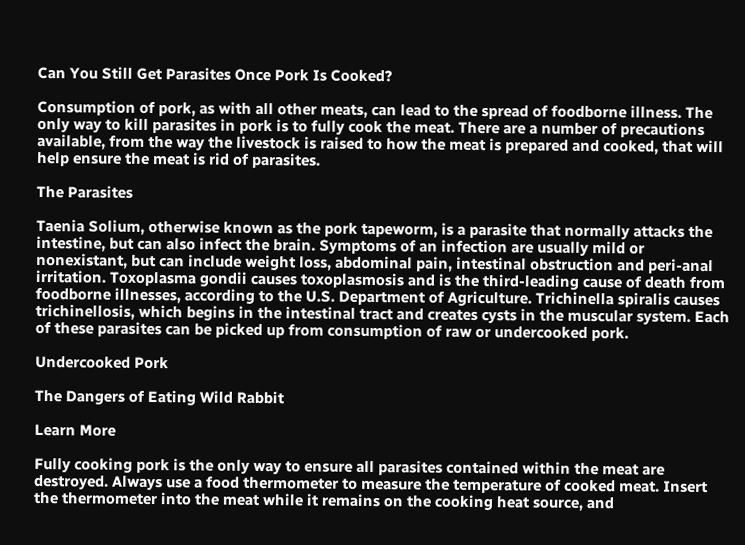Can You Still Get Parasites Once Pork Is Cooked?

Consumption of pork, as with all other meats, can lead to the spread of foodborne illness. The only way to kill parasites in pork is to fully cook the meat. There are a number of precautions available, from the way the livestock is raised to how the meat is prepared and cooked, that will help ensure the meat is rid of parasites.

The Parasites

Taenia Solium, otherwise known as the pork tapeworm, is a parasite that normally attacks the intestine, but can also infect the brain. Symptoms of an infection are usually mild or nonexistant, but can include weight loss, abdominal pain, intestinal obstruction and peri-anal irritation. Toxoplasma gondii causes toxoplasmosis and is the third-leading cause of death from foodborne illnesses, according to the U.S. Department of Agriculture. Trichinella spiralis causes trichinellosis, which begins in the intestinal tract and creates cysts in the muscular system. Each of these parasites can be picked up from consumption of raw or undercooked pork.

Undercooked Pork

The Dangers of Eating Wild Rabbit

Learn More

Fully cooking pork is the only way to ensure all parasites contained within the meat are destroyed. Always use a food thermometer to measure the temperature of cooked meat. Insert the thermometer into the meat while it remains on the cooking heat source, and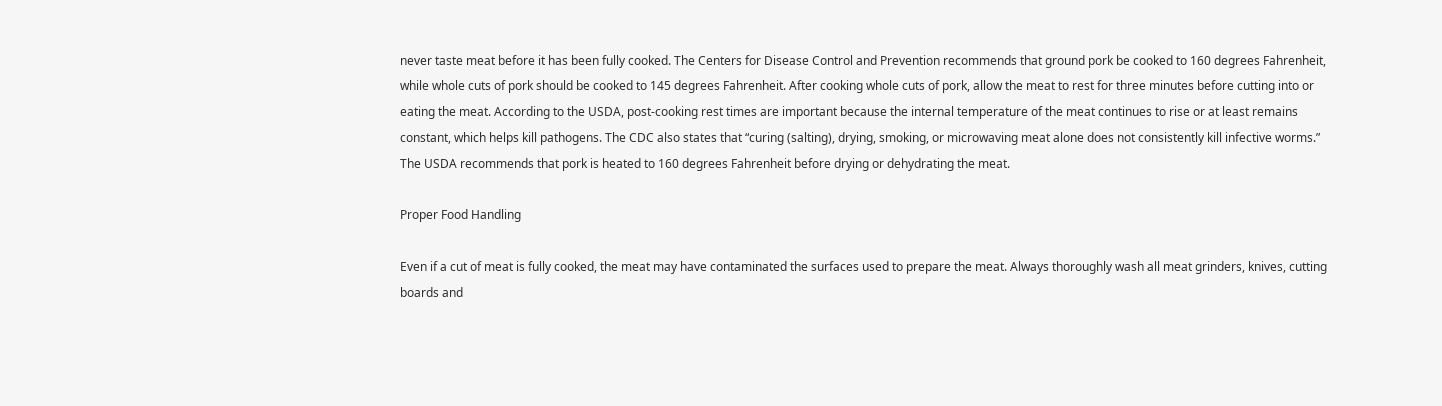never taste meat before it has been fully cooked. The Centers for Disease Control and Prevention recommends that ground pork be cooked to 160 degrees Fahrenheit, while whole cuts of pork should be cooked to 145 degrees Fahrenheit. After cooking whole cuts of pork, allow the meat to rest for three minutes before cutting into or eating the meat. According to the USDA, post-cooking rest times are important because the internal temperature of the meat continues to rise or at least remains constant, which helps kill pathogens. The CDC also states that “curing (salting), drying, smoking, or microwaving meat alone does not consistently kill infective worms.” The USDA recommends that pork is heated to 160 degrees Fahrenheit before drying or dehydrating the meat.

Proper Food Handling

Even if a cut of meat is fully cooked, the meat may have contaminated the surfaces used to prepare the meat. Always thoroughly wash all meat grinders, knives, cutting boards and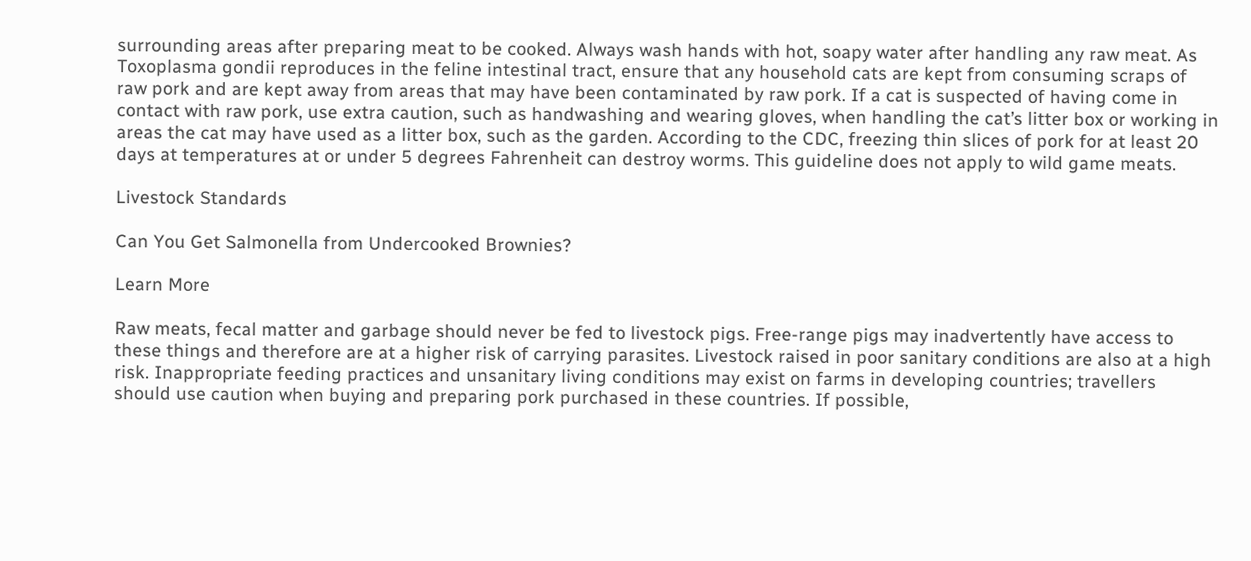surrounding areas after preparing meat to be cooked. Always wash hands with hot, soapy water after handling any raw meat. As Toxoplasma gondii reproduces in the feline intestinal tract, ensure that any household cats are kept from consuming scraps of raw pork and are kept away from areas that may have been contaminated by raw pork. If a cat is suspected of having come in contact with raw pork, use extra caution, such as handwashing and wearing gloves, when handling the cat’s litter box or working in areas the cat may have used as a litter box, such as the garden. According to the CDC, freezing thin slices of pork for at least 20 days at temperatures at or under 5 degrees Fahrenheit can destroy worms. This guideline does not apply to wild game meats.

Livestock Standards

Can You Get Salmonella from Undercooked Brownies?

Learn More

Raw meats, fecal matter and garbage should never be fed to livestock pigs. Free-range pigs may inadvertently have access to these things and therefore are at a higher risk of carrying parasites. Livestock raised in poor sanitary conditions are also at a high risk. Inappropriate feeding practices and unsanitary living conditions may exist on farms in developing countries; travellers should use caution when buying and preparing pork purchased in these countries. If possible,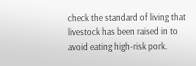check the standard of living that livestock has been raised in to avoid eating high-risk pork.